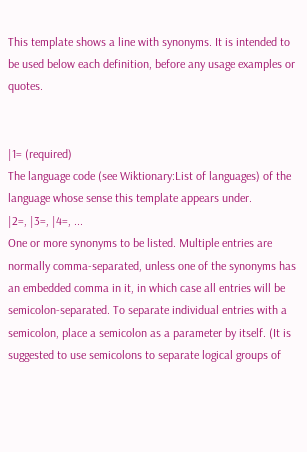This template shows a line with synonyms. It is intended to be used below each definition, before any usage examples or quotes.


|1= (required)
The language code (see Wiktionary:List of languages) of the language whose sense this template appears under.
|2=, |3=, |4=, ...
One or more synonyms to be listed. Multiple entries are normally comma-separated, unless one of the synonyms has an embedded comma in it, in which case all entries will be semicolon-separated. To separate individual entries with a semicolon, place a semicolon as a parameter by itself. (It is suggested to use semicolons to separate logical groups of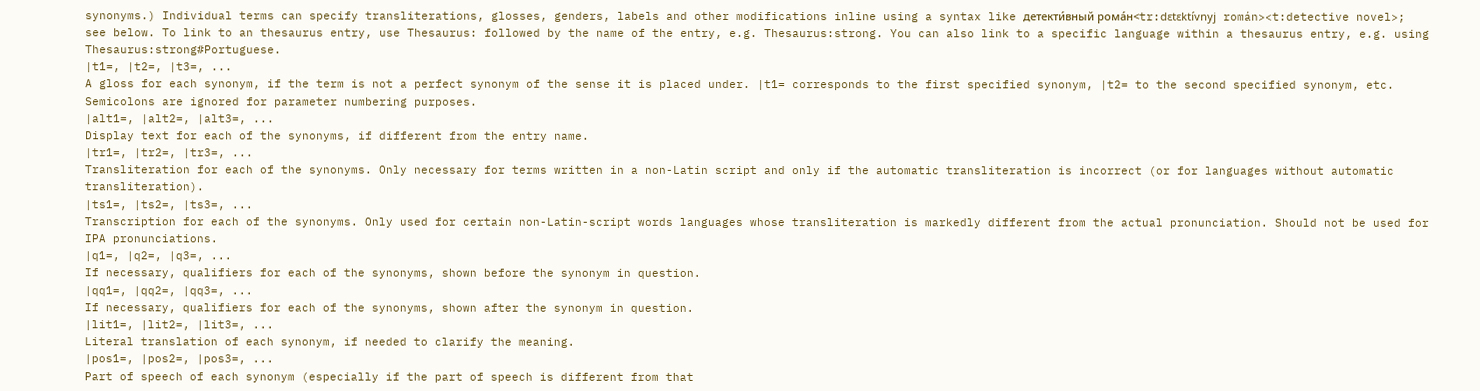synonyms.) Individual terms can specify transliterations, glosses, genders, labels and other modifications inline using a syntax like детекти́вный рома́н<tr:dɛtɛktívnyj román><t:detective novel>; see below. To link to an thesaurus entry, use Thesaurus: followed by the name of the entry, e.g. Thesaurus:strong. You can also link to a specific language within a thesaurus entry, e.g. using Thesaurus:strong#Portuguese.
|t1=, |t2=, |t3=, ...
A gloss for each synonym, if the term is not a perfect synonym of the sense it is placed under. |t1= corresponds to the first specified synonym, |t2= to the second specified synonym, etc. Semicolons are ignored for parameter numbering purposes.
|alt1=, |alt2=, |alt3=, ...
Display text for each of the synonyms, if different from the entry name.
|tr1=, |tr2=, |tr3=, ...
Transliteration for each of the synonyms. Only necessary for terms written in a non-Latin script and only if the automatic transliteration is incorrect (or for languages without automatic transliteration).
|ts1=, |ts2=, |ts3=, ...
Transcription for each of the synonyms. Only used for certain non-Latin-script words languages whose transliteration is markedly different from the actual pronunciation. Should not be used for IPA pronunciations.
|q1=, |q2=, |q3=, ...
If necessary, qualifiers for each of the synonyms, shown before the synonym in question.
|qq1=, |qq2=, |qq3=, ...
If necessary, qualifiers for each of the synonyms, shown after the synonym in question.
|lit1=, |lit2=, |lit3=, ...
Literal translation of each synonym, if needed to clarify the meaning.
|pos1=, |pos2=, |pos3=, ...
Part of speech of each synonym (especially if the part of speech is different from that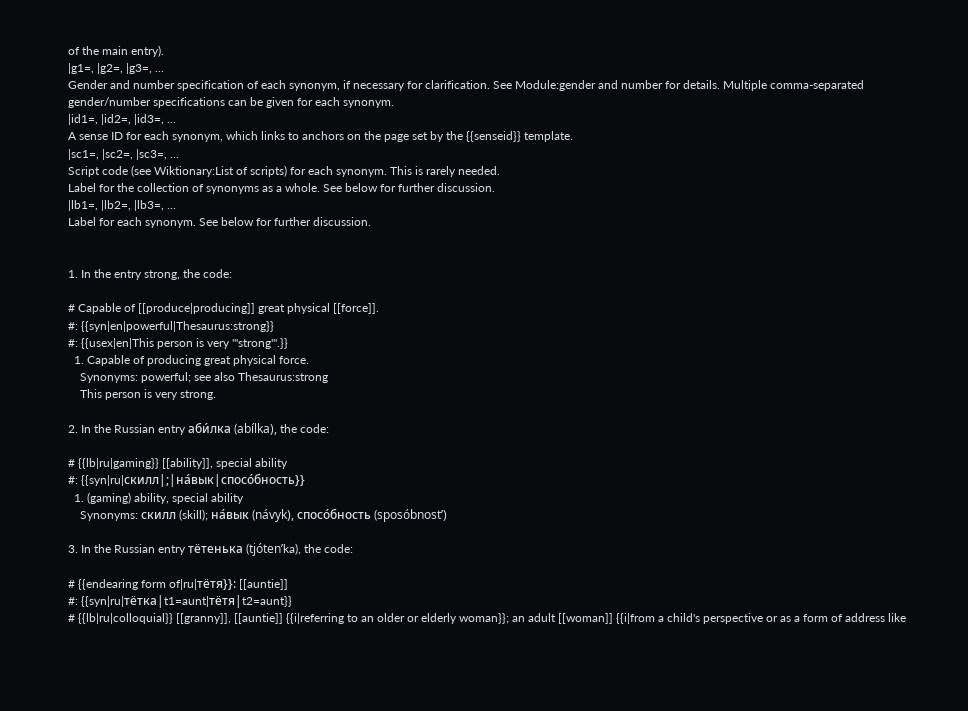of the main entry).
|g1=, |g2=, |g3=, ...
Gender and number specification of each synonym, if necessary for clarification. See Module:gender and number for details. Multiple comma-separated gender/number specifications can be given for each synonym.
|id1=, |id2=, |id3=, ...
A sense ID for each synonym, which links to anchors on the page set by the {{senseid}} template.
|sc1=, |sc2=, |sc3=, ...
Script code (see Wiktionary:List of scripts) for each synonym. This is rarely needed.
Label for the collection of synonyms as a whole. See below for further discussion.
|lb1=, |lb2=, |lb3=, ...
Label for each synonym. See below for further discussion.


1. In the entry strong, the code:

# Capable of [[produce|producing]] great physical [[force]].
#: {{syn|en|powerful|Thesaurus:strong}}
#: {{usex|en|This person is very '''strong'''.}}
  1. Capable of producing great physical force.
    Synonyms: powerful; see also Thesaurus:strong
    This person is very strong.

2. In the Russian entry аби́лка (abílka), the code:

# {{lb|ru|gaming}} [[ability]], special ability
#: {{syn|ru|скилл|;|на́вык|спосо́бность}}
  1. (gaming) ability, special ability
    Synonyms: скилл (skill); на́вык (návyk), спосо́бность (sposóbnostʹ)

3. In the Russian entry тётенька (tjótenʹka), the code:

# {{endearing form of|ru|тётя}}: [[auntie]]
#: {{syn|ru|тётка|t1=aunt|тётя|t2=aunt}}
# {{lb|ru|colloquial}} [[granny]], [[auntie]] {{i|referring to an older or elderly woman}}; an adult [[woman]] {{i|from a child's perspective or as a form of address like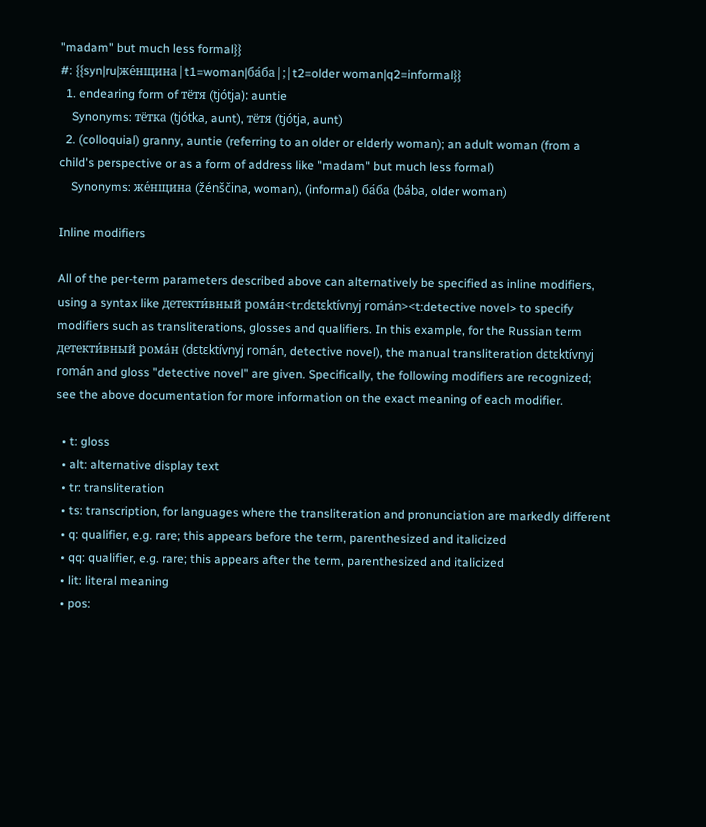"madam" but much less formal}}
#: {{syn|ru|же́нщина|t1=woman|ба́ба|;|t2=older woman|q2=informal}}
  1. endearing form of тётя (tjótja): auntie
    Synonyms: тётка (tjótka, aunt), тётя (tjótja, aunt)
  2. (colloquial) granny, auntie (referring to an older or elderly woman); an adult woman (from a child's perspective or as a form of address like "madam" but much less formal)
    Synonyms: же́нщина (žénščina, woman), (informal) ба́ба (bába, older woman)

Inline modifiers

All of the per-term parameters described above can alternatively be specified as inline modifiers, using a syntax like детекти́вный рома́н<tr:dɛtɛktívnyj román><t:detective novel> to specify modifiers such as transliterations, glosses and qualifiers. In this example, for the Russian term детекти́вный рома́н (dɛtɛktívnyj román, detective novel), the manual transliteration dɛtɛktívnyj román and gloss "detective novel" are given. Specifically, the following modifiers are recognized; see the above documentation for more information on the exact meaning of each modifier.

  • t: gloss
  • alt: alternative display text
  • tr: transliteration
  • ts: transcription, for languages where the transliteration and pronunciation are markedly different
  • q: qualifier, e.g. rare; this appears before the term, parenthesized and italicized
  • qq: qualifier, e.g. rare; this appears after the term, parenthesized and italicized
  • lit: literal meaning
  • pos: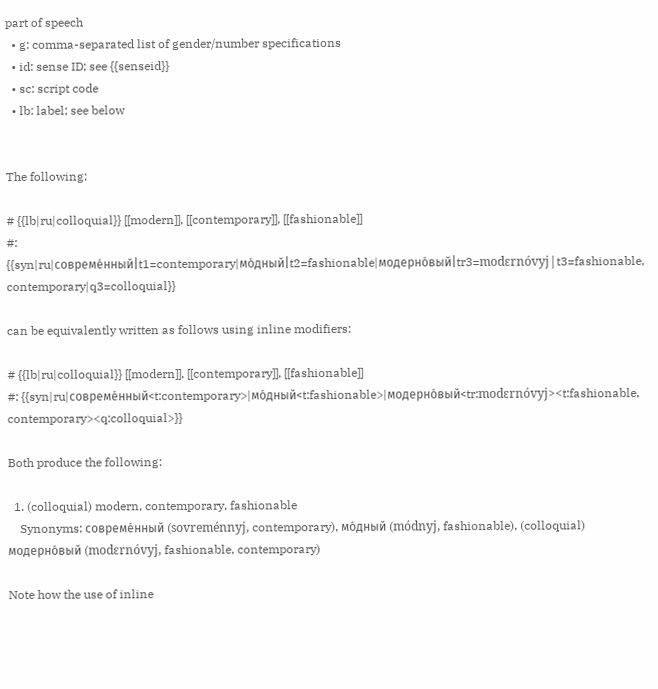part of speech
  • g: comma-separated list of gender/number specifications
  • id: sense ID; see {{senseid}}
  • sc: script code
  • lb: label; see below


The following:

# {{lb|ru|colloquial}} [[modern]], [[contemporary]], [[fashionable]]
#: {{syn|ru|совреме́нный|t1=contemporary|мо́дный|t2=fashionable|модерно́вый|tr3=modɛrnóvyj|t3=fashionable, contemporary|q3=colloquial}}

can be equivalently written as follows using inline modifiers:

# {{lb|ru|colloquial}} [[modern]], [[contemporary]], [[fashionable]]
#: {{syn|ru|совреме́нный<t:contemporary>|мо́дный<t:fashionable>|модерно́вый<tr:modɛrnóvyj><t:fashionable, contemporary><q:colloquial>}}

Both produce the following:

  1. (colloquial) modern, contemporary, fashionable
    Synonyms: совреме́нный (sovreménnyj, contemporary), мо́дный (módnyj, fashionable), (colloquial) модерно́вый (modɛrnóvyj, fashionable, contemporary)

Note how the use of inline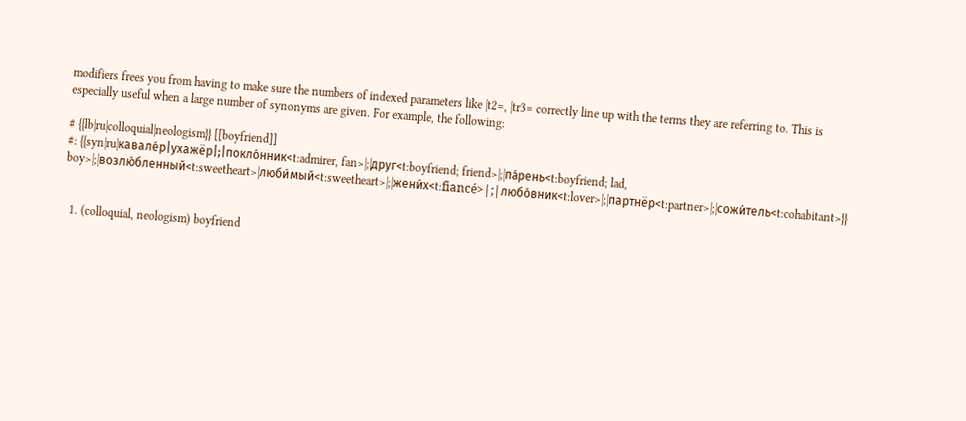modifiers frees you from having to make sure the numbers of indexed parameters like |t2=, |tr3= correctly line up with the terms they are referring to. This is especially useful when a large number of synonyms are given. For example, the following:

# {{lb|ru|colloquial|neologism}} [[boyfriend]]
#: {{syn|ru|кавале́р|ухажёр|;|покло́нник<t:admirer, fan>|;|друг<t:boyfriend; friend>|;|па́рень<t:boyfriend; lad, boy>|;|возлю́бленный<t:sweetheart>|люби́мый<t:sweetheart>|;|жени́х<t:fiancé>|;|любо́вник<t:lover>|;|партнёр<t:partner>|;|сожи́тель<t:cohabitant>}}


  1. (colloquial, neologism) boyfriend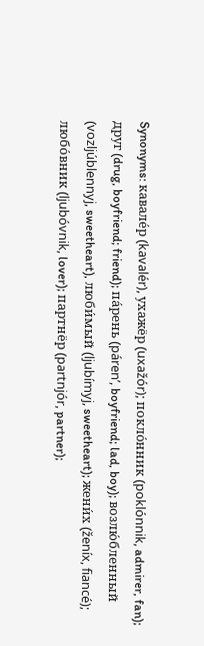Synonyms: кавале́р (kavalér), ухажёр (uxažór); покло́нник (poklónnik, admirer, fan); друг (drug, boyfriend; friend); па́рень (párenʹ, boyfriend; lad, boy); возлю́бленный (vozljúblennyj, sweetheart), люби́мый (ljubímyj, sweetheart); жени́х (ženíx, fiancé); любо́вник (ljubóvnik, lover); партнёр (partnjór, partner);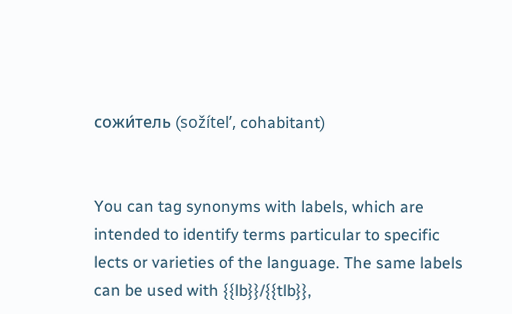сожи́тель (sožítelʹ, cohabitant)


You can tag synonyms with labels, which are intended to identify terms particular to specific lects or varieties of the language. The same labels can be used with {{lb}}/{{tlb}},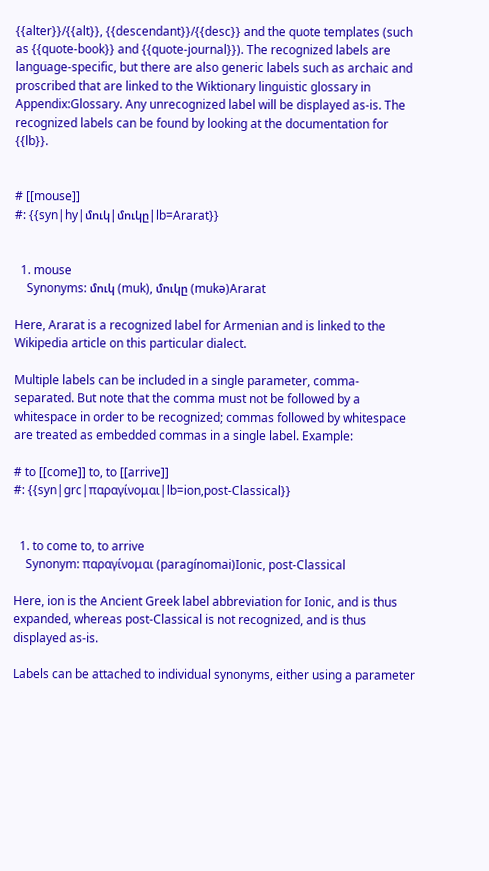{{alter}}/{{alt}}, {{descendant}}/{{desc}} and the quote templates (such as {{quote-book}} and {{quote-journal}}). The recognized labels are language-specific, but there are also generic labels such as archaic and proscribed that are linked to the Wiktionary linguistic glossary in Appendix:Glossary. Any unrecognized label will be displayed as-is. The recognized labels can be found by looking at the documentation for {{lb}}.


# [[mouse]]
#: {{syn|hy|մուկ|մուկը|lb=Ararat}}


  1. mouse
    Synonyms: մուկ (muk), մուկը (mukə)Ararat

Here, Ararat is a recognized label for Armenian and is linked to the Wikipedia article on this particular dialect.

Multiple labels can be included in a single parameter, comma-separated. But note that the comma must not be followed by a whitespace in order to be recognized; commas followed by whitespace are treated as embedded commas in a single label. Example:

# to [[come]] to, to [[arrive]]
#: {{syn|grc|παραγίνομαι|lb=ion,post-Classical}}


  1. to come to, to arrive
    Synonym: παραγίνομαι (paragínomai)Ionic, post-Classical

Here, ion is the Ancient Greek label abbreviation for Ionic, and is thus expanded, whereas post-Classical is not recognized, and is thus displayed as-is.

Labels can be attached to individual synonyms, either using a parameter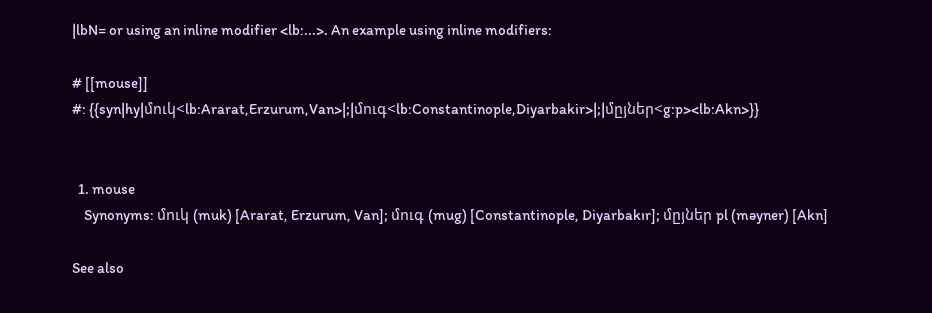|lbN= or using an inline modifier <lb:...>. An example using inline modifiers:

# [[mouse]]
#: {{syn|hy|մուկ<lb:Ararat,Erzurum,Van>|;|մուգ<lb:Constantinople,Diyarbakir>|;|մըյներ<g:p><lb:Akn>}}


  1. mouse
    Synonyms: մուկ (muk) [Ararat, Erzurum, Van]; մուգ (mug) [Constantinople, Diyarbakır]; մըյներ pl (məyner) [Akn]

See also